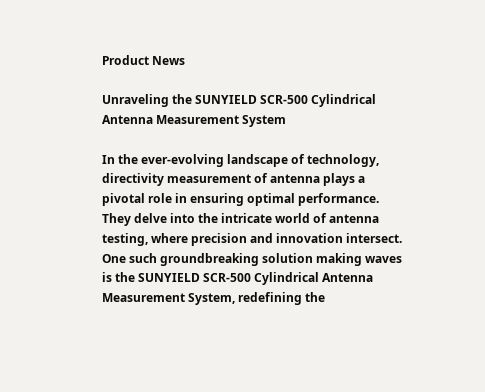Product News

Unraveling the SUNYIELD SCR-500 Cylindrical Antenna Measurement System

In the ever-evolving landscape of technology, directivity measurement of antenna plays a pivotal role in ensuring optimal performance. They delve into the intricate world of antenna testing, where precision and innovation intersect. One such groundbreaking solution making waves is the SUNYIELD SCR-500 Cylindrical Antenna Measurement System, redefining the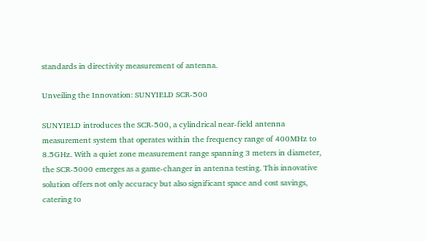standards in directivity measurement of antenna.

Unveiling the Innovation: SUNYIELD SCR-500

SUNYIELD introduces the SCR-500, a cylindrical near-field antenna measurement system that operates within the frequency range of 400MHz to 8.5GHz. With a quiet zone measurement range spanning 3 meters in diameter, the SCR-5000 emerges as a game-changer in antenna testing. This innovative solution offers not only accuracy but also significant space and cost savings, catering to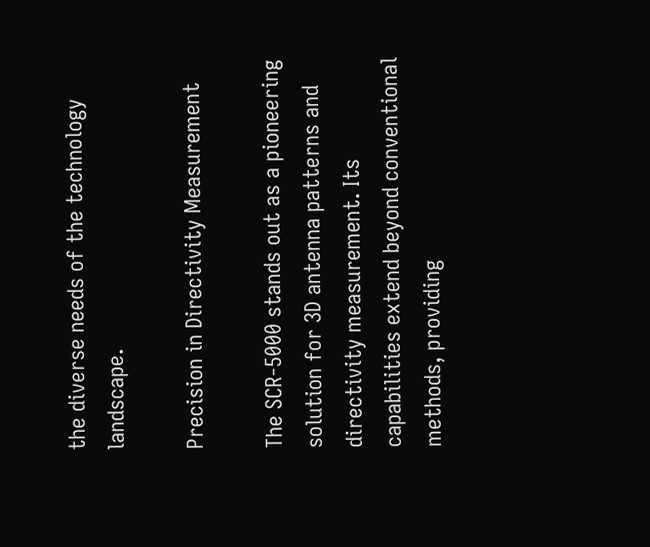the diverse needs of the technology landscape.

Precision in Directivity Measurement

The SCR-5000 stands out as a pioneering solution for 3D antenna patterns and directivity measurement. Its capabilities extend beyond conventional methods, providing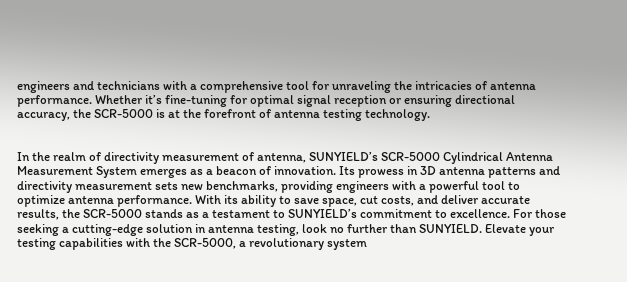engineers and technicians with a comprehensive tool for unraveling the intricacies of antenna performance. Whether it’s fine-tuning for optimal signal reception or ensuring directional accuracy, the SCR-5000 is at the forefront of antenna testing technology.


In the realm of directivity measurement of antenna, SUNYIELD’s SCR-5000 Cylindrical Antenna Measurement System emerges as a beacon of innovation. Its prowess in 3D antenna patterns and directivity measurement sets new benchmarks, providing engineers with a powerful tool to optimize antenna performance. With its ability to save space, cut costs, and deliver accurate results, the SCR-5000 stands as a testament to SUNYIELD’s commitment to excellence. For those seeking a cutting-edge solution in antenna testing, look no further than SUNYIELD. Elevate your testing capabilities with the SCR-5000, a revolutionary system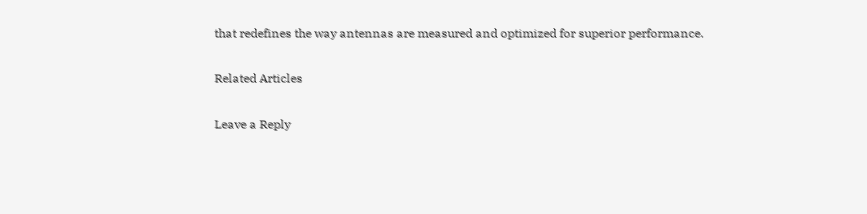that redefines the way antennas are measured and optimized for superior performance.

Related Articles

Leave a Reply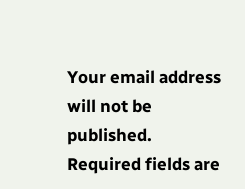Your email address will not be published. Required fields are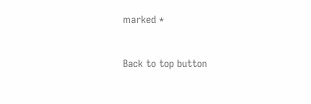marked *

Back to top button